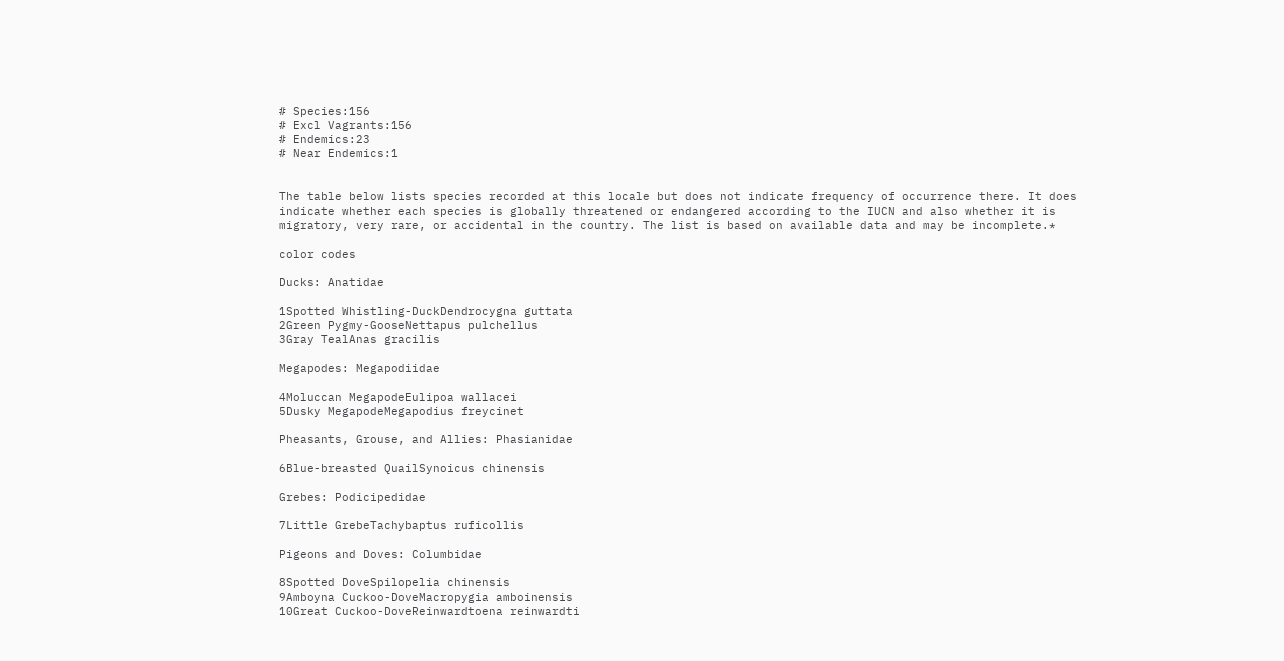# Species:156
# Excl Vagrants:156
# Endemics:23
# Near Endemics:1


The table below lists species recorded at this locale but does not indicate frequency of occurrence there. It does indicate whether each species is globally threatened or endangered according to the IUCN and also whether it is migratory, very rare, or accidental in the country. The list is based on available data and may be incomplete.*

color codes

Ducks: Anatidae

1Spotted Whistling-DuckDendrocygna guttata
2Green Pygmy-GooseNettapus pulchellus
3Gray TealAnas gracilis

Megapodes: Megapodiidae

4Moluccan MegapodeEulipoa wallacei
5Dusky MegapodeMegapodius freycinet

Pheasants, Grouse, and Allies: Phasianidae

6Blue-breasted QuailSynoicus chinensis

Grebes: Podicipedidae

7Little GrebeTachybaptus ruficollis

Pigeons and Doves: Columbidae

8Spotted DoveSpilopelia chinensis
9Amboyna Cuckoo-DoveMacropygia amboinensis
10Great Cuckoo-DoveReinwardtoena reinwardti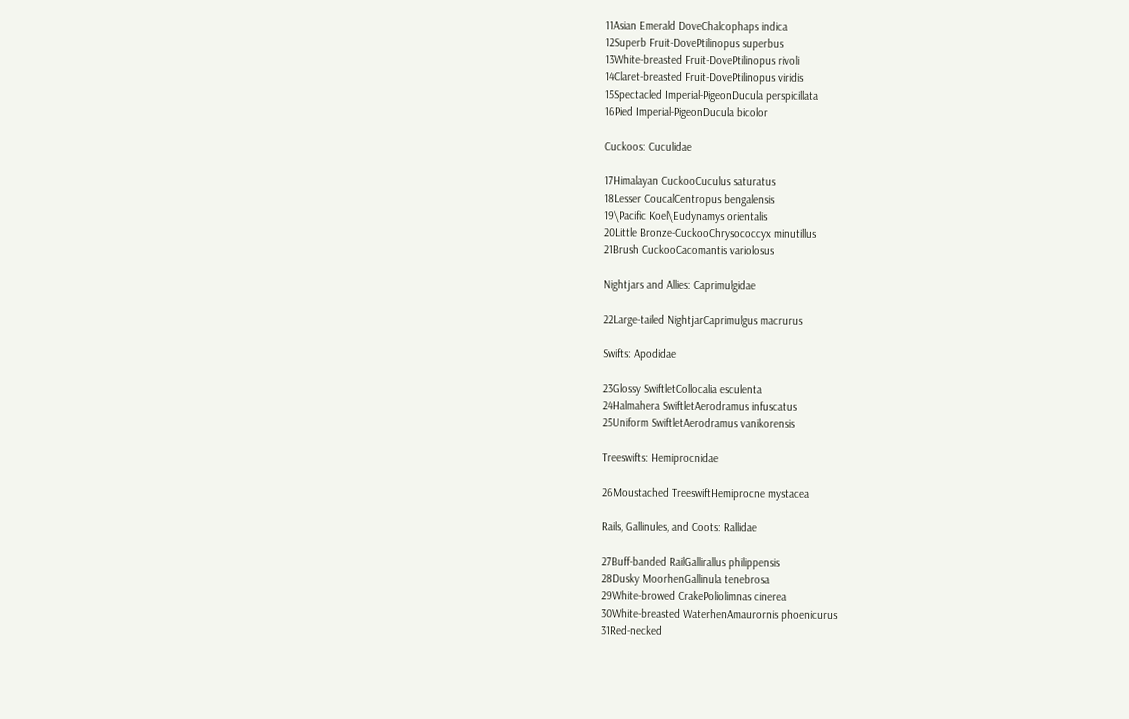11Asian Emerald DoveChalcophaps indica
12Superb Fruit-DovePtilinopus superbus
13White-breasted Fruit-DovePtilinopus rivoli
14Claret-breasted Fruit-DovePtilinopus viridis
15Spectacled Imperial-PigeonDucula perspicillata
16Pied Imperial-PigeonDucula bicolor

Cuckoos: Cuculidae

17Himalayan CuckooCuculus saturatus
18Lesser CoucalCentropus bengalensis
19\Pacific Koel\Eudynamys orientalis
20Little Bronze-CuckooChrysococcyx minutillus
21Brush CuckooCacomantis variolosus

Nightjars and Allies: Caprimulgidae

22Large-tailed NightjarCaprimulgus macrurus

Swifts: Apodidae

23Glossy SwiftletCollocalia esculenta
24Halmahera SwiftletAerodramus infuscatus
25Uniform SwiftletAerodramus vanikorensis

Treeswifts: Hemiprocnidae

26Moustached TreeswiftHemiprocne mystacea

Rails, Gallinules, and Coots: Rallidae

27Buff-banded RailGallirallus philippensis
28Dusky MoorhenGallinula tenebrosa
29White-browed CrakePoliolimnas cinerea
30White-breasted WaterhenAmaurornis phoenicurus
31Red-necked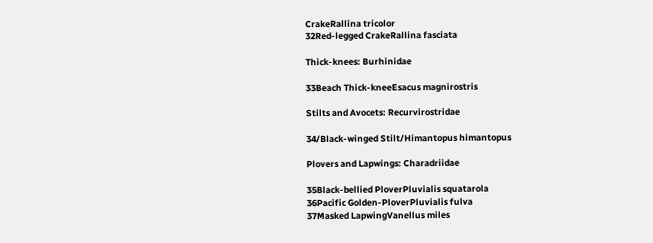CrakeRallina tricolor
32Red-legged CrakeRallina fasciata

Thick-knees: Burhinidae

33Beach Thick-kneeEsacus magnirostris

Stilts and Avocets: Recurvirostridae

34/Black-winged Stilt/Himantopus himantopus

Plovers and Lapwings: Charadriidae

35Black-bellied PloverPluvialis squatarola
36Pacific Golden-PloverPluvialis fulva
37Masked LapwingVanellus miles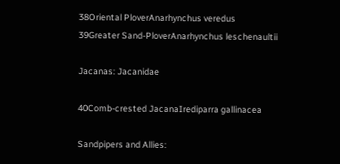38Oriental PloverAnarhynchus veredus
39Greater Sand-PloverAnarhynchus leschenaultii

Jacanas: Jacanidae

40Comb-crested JacanaIrediparra gallinacea

Sandpipers and Allies: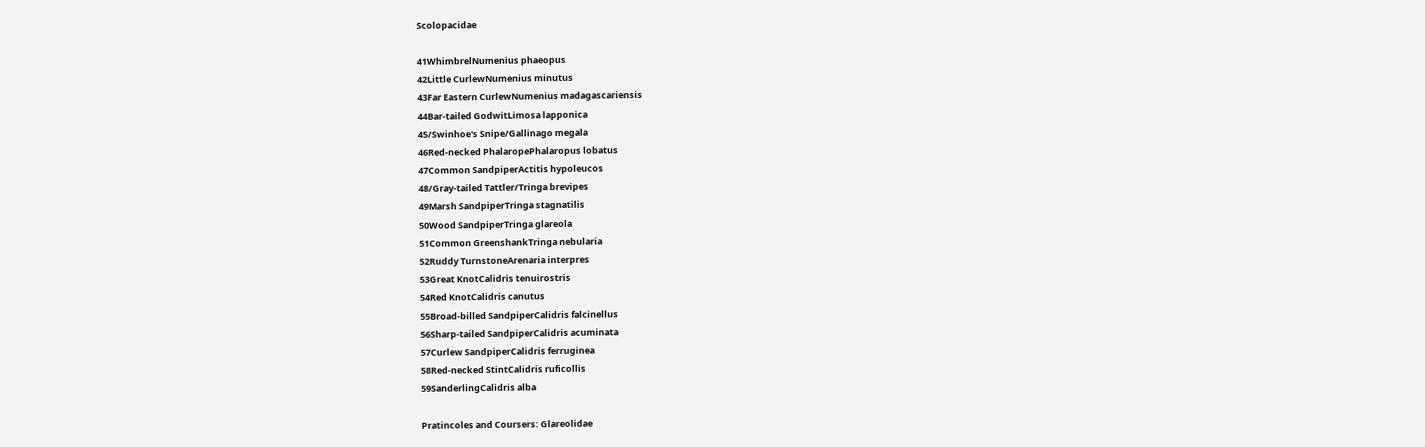Scolopacidae

41WhimbrelNumenius phaeopus
42Little CurlewNumenius minutus
43Far Eastern CurlewNumenius madagascariensis
44Bar-tailed GodwitLimosa lapponica
45/Swinhoe's Snipe/Gallinago megala
46Red-necked PhalaropePhalaropus lobatus
47Common SandpiperActitis hypoleucos
48/Gray-tailed Tattler/Tringa brevipes
49Marsh SandpiperTringa stagnatilis
50Wood SandpiperTringa glareola
51Common GreenshankTringa nebularia
52Ruddy TurnstoneArenaria interpres
53Great KnotCalidris tenuirostris
54Red KnotCalidris canutus
55Broad-billed SandpiperCalidris falcinellus
56Sharp-tailed SandpiperCalidris acuminata
57Curlew SandpiperCalidris ferruginea
58Red-necked StintCalidris ruficollis
59SanderlingCalidris alba

Pratincoles and Coursers: Glareolidae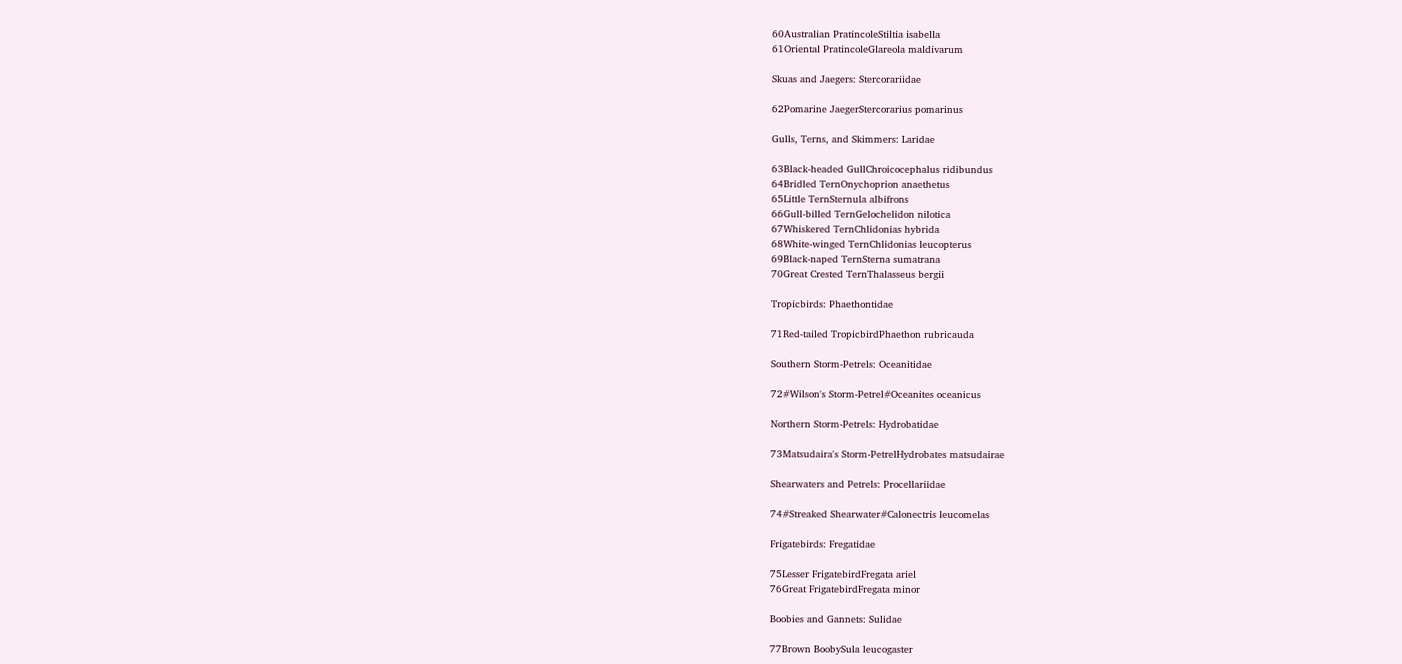60Australian PratincoleStiltia isabella
61Oriental PratincoleGlareola maldivarum

Skuas and Jaegers: Stercorariidae

62Pomarine JaegerStercorarius pomarinus

Gulls, Terns, and Skimmers: Laridae

63Black-headed GullChroicocephalus ridibundus
64Bridled TernOnychoprion anaethetus
65Little TernSternula albifrons
66Gull-billed TernGelochelidon nilotica
67Whiskered TernChlidonias hybrida
68White-winged TernChlidonias leucopterus
69Black-naped TernSterna sumatrana
70Great Crested TernThalasseus bergii

Tropicbirds: Phaethontidae

71Red-tailed TropicbirdPhaethon rubricauda

Southern Storm-Petrels: Oceanitidae

72#Wilson's Storm-Petrel#Oceanites oceanicus

Northern Storm-Petrels: Hydrobatidae

73Matsudaira's Storm-PetrelHydrobates matsudairae

Shearwaters and Petrels: Procellariidae

74#Streaked Shearwater#Calonectris leucomelas

Frigatebirds: Fregatidae

75Lesser FrigatebirdFregata ariel
76Great FrigatebirdFregata minor

Boobies and Gannets: Sulidae

77Brown BoobySula leucogaster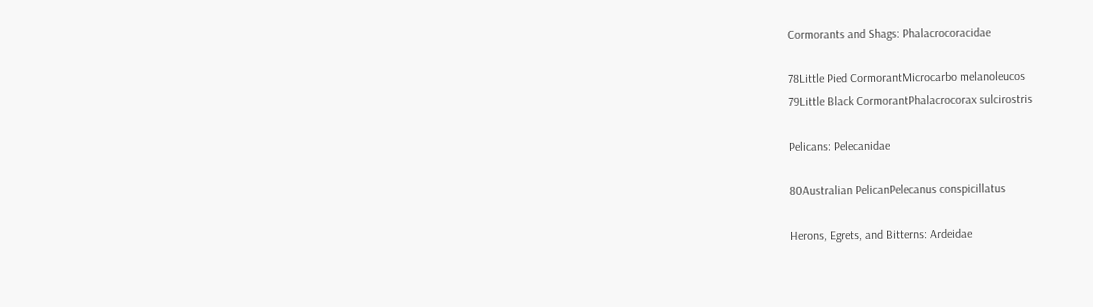Cormorants and Shags: Phalacrocoracidae

78Little Pied CormorantMicrocarbo melanoleucos
79Little Black CormorantPhalacrocorax sulcirostris

Pelicans: Pelecanidae

80Australian PelicanPelecanus conspicillatus

Herons, Egrets, and Bitterns: Ardeidae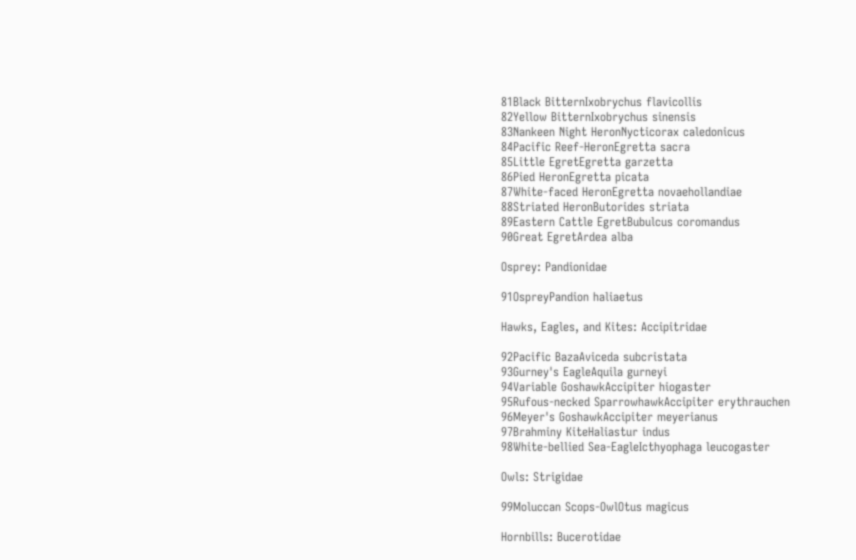81Black BitternIxobrychus flavicollis
82Yellow BitternIxobrychus sinensis
83Nankeen Night HeronNycticorax caledonicus
84Pacific Reef-HeronEgretta sacra
85Little EgretEgretta garzetta
86Pied HeronEgretta picata
87White-faced HeronEgretta novaehollandiae
88Striated HeronButorides striata
89Eastern Cattle EgretBubulcus coromandus
90Great EgretArdea alba

Osprey: Pandionidae

91OspreyPandion haliaetus

Hawks, Eagles, and Kites: Accipitridae

92Pacific BazaAviceda subcristata
93Gurney's EagleAquila gurneyi
94Variable GoshawkAccipiter hiogaster
95Rufous-necked SparrowhawkAccipiter erythrauchen
96Meyer's GoshawkAccipiter meyerianus
97Brahminy KiteHaliastur indus
98White-bellied Sea-EagleIcthyophaga leucogaster

Owls: Strigidae

99Moluccan Scops-OwlOtus magicus

Hornbills: Bucerotidae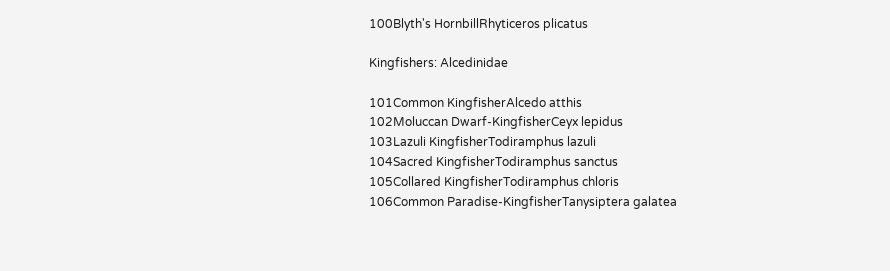100Blyth's HornbillRhyticeros plicatus

Kingfishers: Alcedinidae

101Common KingfisherAlcedo atthis
102Moluccan Dwarf-KingfisherCeyx lepidus
103Lazuli KingfisherTodiramphus lazuli
104Sacred KingfisherTodiramphus sanctus
105Collared KingfisherTodiramphus chloris
106Common Paradise-KingfisherTanysiptera galatea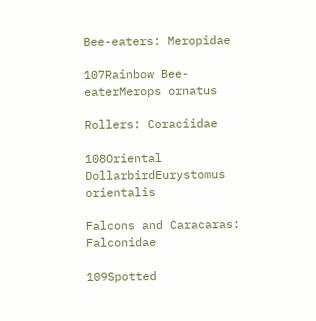Bee-eaters: Meropidae

107Rainbow Bee-eaterMerops ornatus

Rollers: Coraciidae

108Oriental DollarbirdEurystomus orientalis

Falcons and Caracaras: Falconidae

109Spotted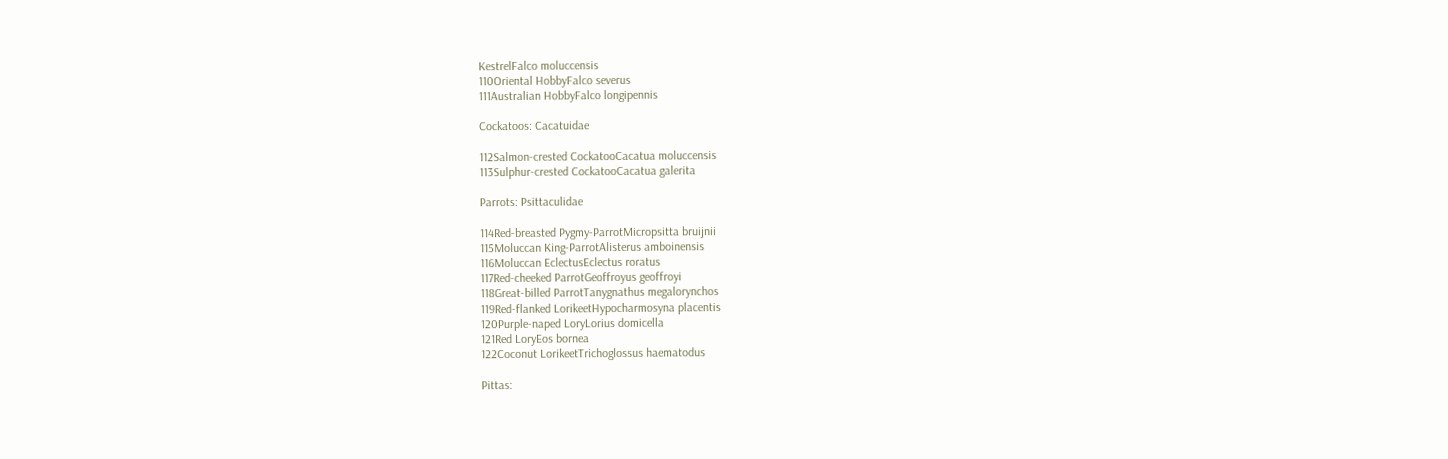KestrelFalco moluccensis
110Oriental HobbyFalco severus
111Australian HobbyFalco longipennis

Cockatoos: Cacatuidae

112Salmon-crested CockatooCacatua moluccensis
113Sulphur-crested CockatooCacatua galerita

Parrots: Psittaculidae

114Red-breasted Pygmy-ParrotMicropsitta bruijnii
115Moluccan King-ParrotAlisterus amboinensis
116Moluccan EclectusEclectus roratus
117Red-cheeked ParrotGeoffroyus geoffroyi
118Great-billed ParrotTanygnathus megalorynchos
119Red-flanked LorikeetHypocharmosyna placentis
120Purple-naped LoryLorius domicella
121Red LoryEos bornea
122Coconut LorikeetTrichoglossus haematodus

Pittas: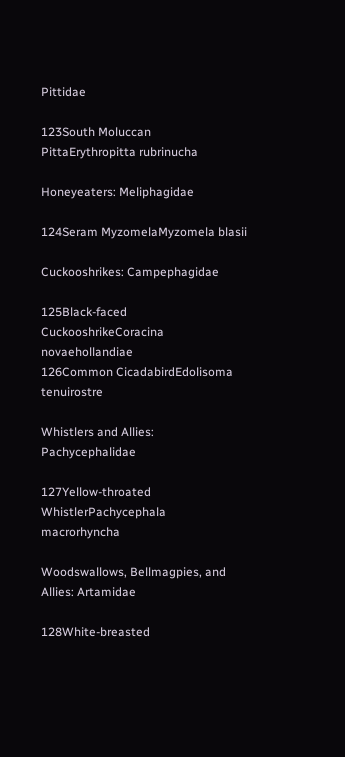Pittidae

123South Moluccan PittaErythropitta rubrinucha

Honeyeaters: Meliphagidae

124Seram MyzomelaMyzomela blasii

Cuckooshrikes: Campephagidae

125Black-faced CuckooshrikeCoracina novaehollandiae
126Common CicadabirdEdolisoma tenuirostre

Whistlers and Allies: Pachycephalidae

127Yellow-throated WhistlerPachycephala macrorhyncha

Woodswallows, Bellmagpies, and Allies: Artamidae

128White-breasted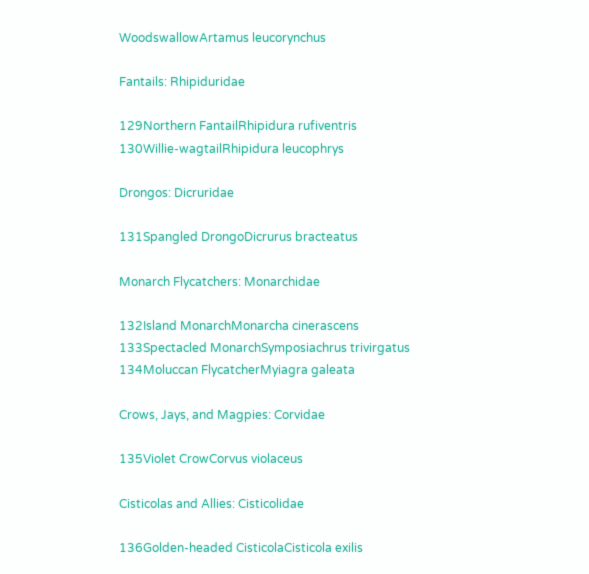WoodswallowArtamus leucorynchus

Fantails: Rhipiduridae

129Northern FantailRhipidura rufiventris
130Willie-wagtailRhipidura leucophrys

Drongos: Dicruridae

131Spangled DrongoDicrurus bracteatus

Monarch Flycatchers: Monarchidae

132Island MonarchMonarcha cinerascens
133Spectacled MonarchSymposiachrus trivirgatus
134Moluccan FlycatcherMyiagra galeata

Crows, Jays, and Magpies: Corvidae

135Violet CrowCorvus violaceus

Cisticolas and Allies: Cisticolidae

136Golden-headed CisticolaCisticola exilis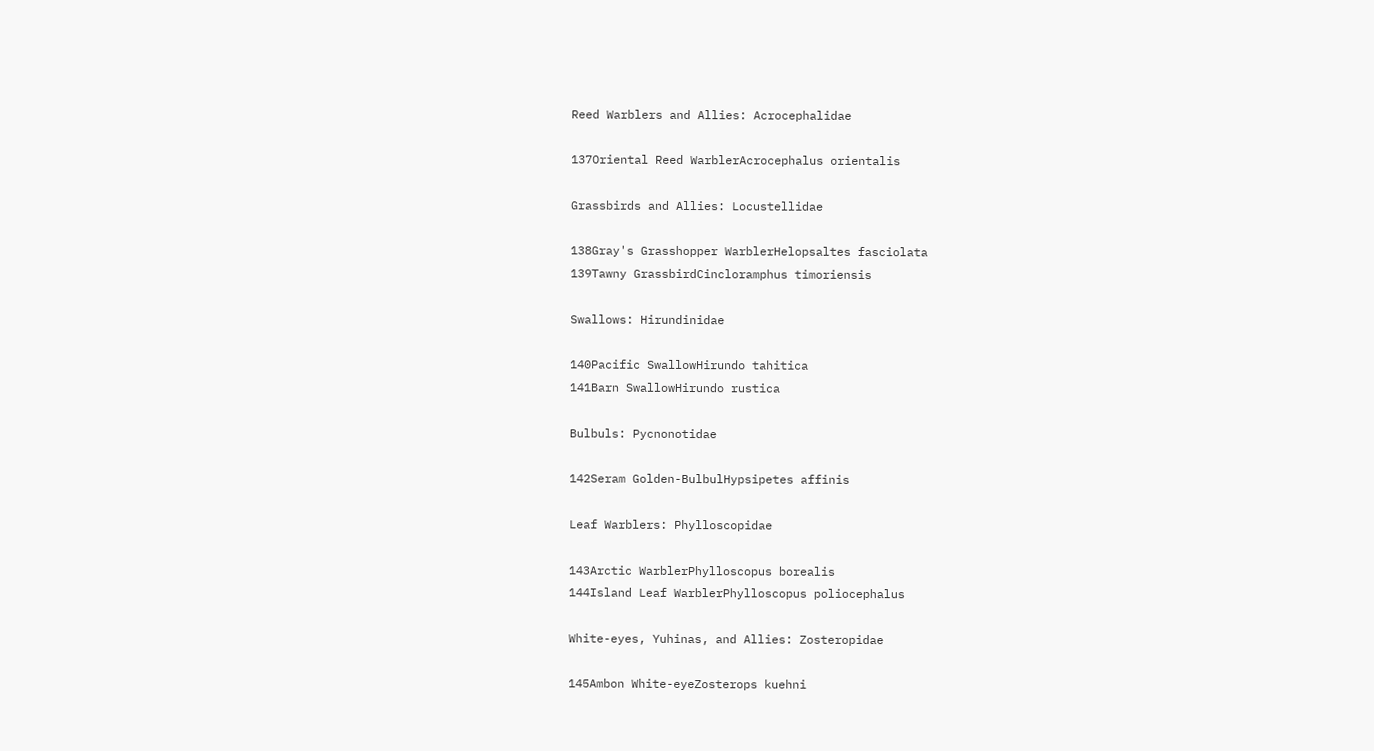Reed Warblers and Allies: Acrocephalidae

137Oriental Reed WarblerAcrocephalus orientalis

Grassbirds and Allies: Locustellidae

138Gray's Grasshopper WarblerHelopsaltes fasciolata
139Tawny GrassbirdCincloramphus timoriensis

Swallows: Hirundinidae

140Pacific SwallowHirundo tahitica
141Barn SwallowHirundo rustica

Bulbuls: Pycnonotidae

142Seram Golden-BulbulHypsipetes affinis

Leaf Warblers: Phylloscopidae

143Arctic WarblerPhylloscopus borealis
144Island Leaf WarblerPhylloscopus poliocephalus

White-eyes, Yuhinas, and Allies: Zosteropidae

145Ambon White-eyeZosterops kuehni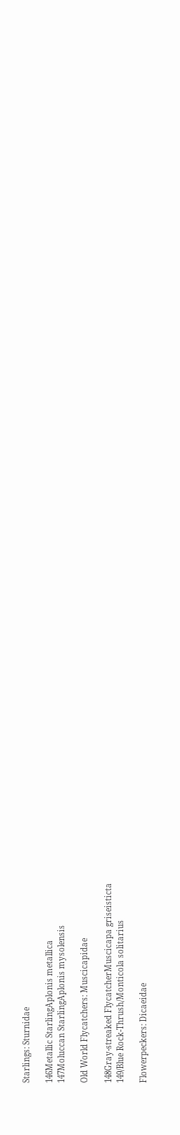Starlings: Sturnidae

146Metallic StarlingAplonis metallica
147Moluccan StarlingAplonis mysolensis

Old World Flycatchers: Muscicapidae

148Gray-streaked FlycatcherMuscicapa griseisticta
149/Blue Rock-Thrush/Monticola solitarius

Flowerpeckers: Dicaeidae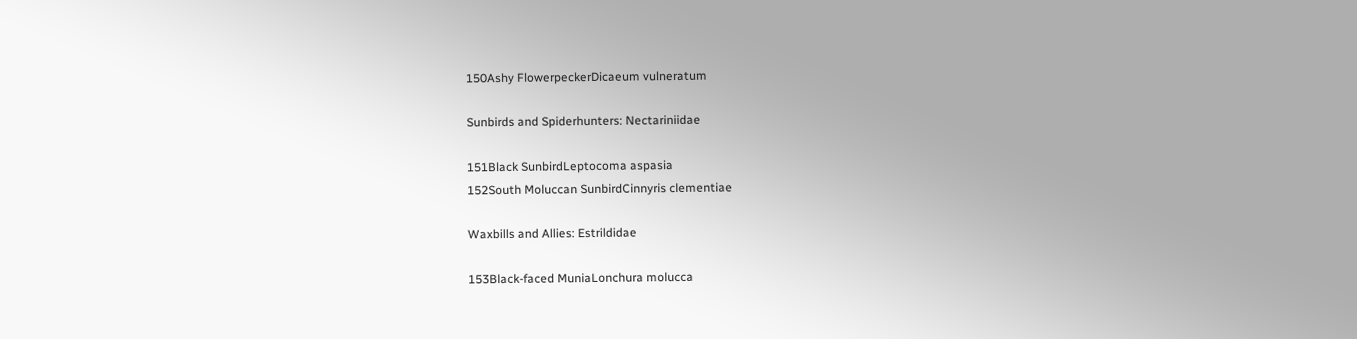150Ashy FlowerpeckerDicaeum vulneratum

Sunbirds and Spiderhunters: Nectariniidae

151Black SunbirdLeptocoma aspasia
152South Moluccan SunbirdCinnyris clementiae

Waxbills and Allies: Estrildidae

153Black-faced MuniaLonchura molucca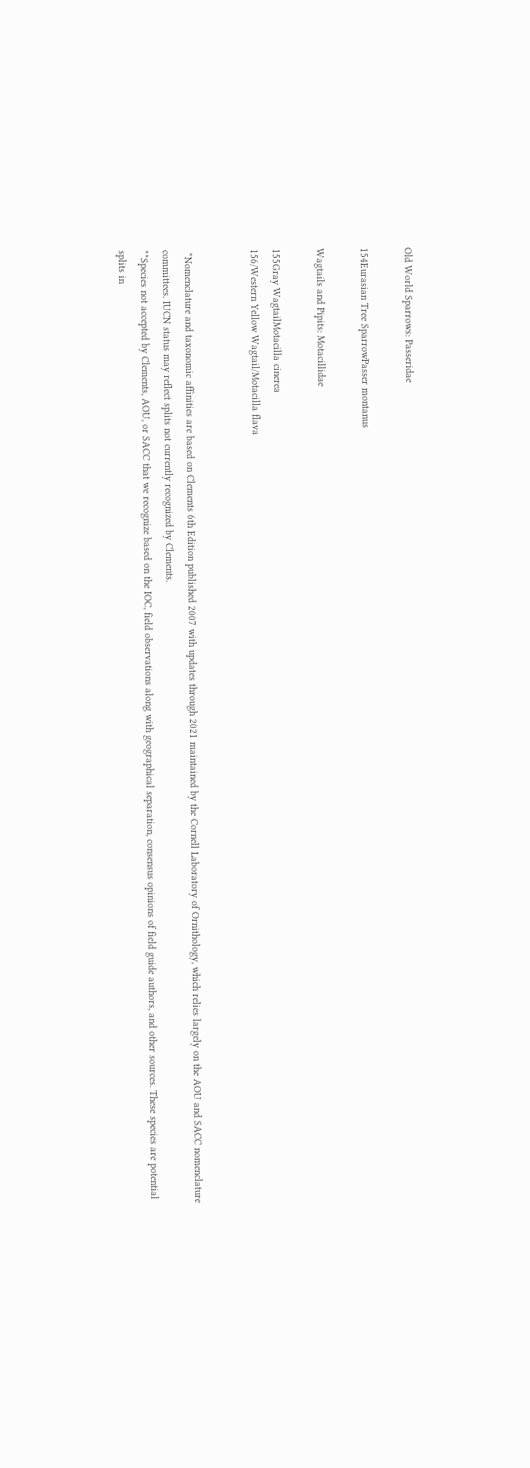Old World Sparrows: Passeridae

154Eurasian Tree SparrowPasser montanus

Wagtails and Pipits: Motacillidae

155Gray WagtailMotacilla cinerea
156/Western Yellow Wagtail/Motacilla flava


 *Nomenclature and taxonomic affinities are based on Clements 6th Edition published 2007 with updates through 2021 maintained by the Cornell Laboratory of Ornithology, which relies largely on the AOU and SACC nomenclature committees. IUCN status may reflect splits not currently recognized by Clements.
**Species not accepted by Clements, AOU, or SACC that we recognize based on the IOC, field observations along with geographical separation, consensus opinions of field guide authors, and other sources. These species are potential splits in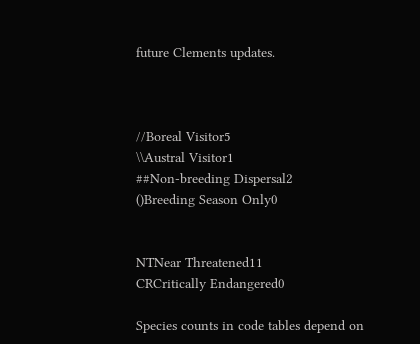future Clements updates.



//Boreal Visitor5
\\Austral Visitor1
##Non-breeding Dispersal2
()Breeding Season Only0


NTNear Threatened11
CRCritically Endangered0

Species counts in code tables depend on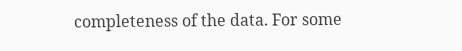completeness of the data. For some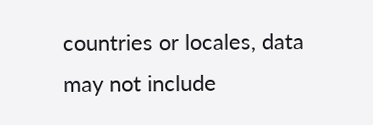countries or locales, data may not include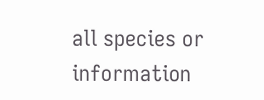all species or information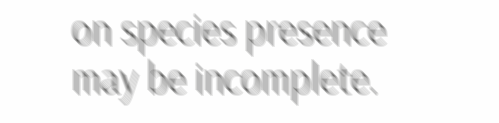on species presence may be incomplete.